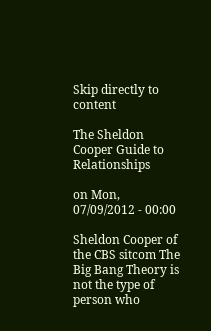Skip directly to content

The Sheldon Cooper Guide to Relationships

on Mon, 07/09/2012 - 00:00

Sheldon Cooper of the CBS sitcom The Big Bang Theory is not the type of person who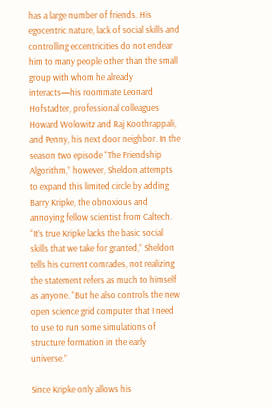has a large number of friends. His egocentric nature, lack of social skills and controlling eccentricities do not endear him to many people other than the small group with whom he already interacts—his roommate Leonard Hofstadter, professional colleagues Howard Wolowitz and Raj Koothrappali, and Penny, his next door neighbor. In the season two episode “The Friendship Algorithm,” however, Sheldon attempts to expand this limited circle by adding Barry Kripke, the obnoxious and annoying fellow scientist from Caltech. “It’s true Kripke lacks the basic social skills that we take for granted,” Sheldon tells his current comrades, not realizing the statement refers as much to himself as anyone. “But he also controls the new open science grid computer that I need to use to run some simulations of structure formation in the early universe.”

Since Kripke only allows his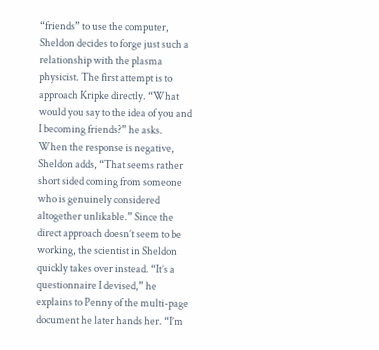“friends” to use the computer, Sheldon decides to forge just such a relationship with the plasma physicist. The first attempt is to approach Kripke directly. “What would you say to the idea of you and I becoming friends?” he asks. When the response is negative, Sheldon adds, “That seems rather short sided coming from someone who is genuinely considered altogether unlikable.” Since the direct approach doesn’t seem to be working, the scientist in Sheldon quickly takes over instead. “It’s a questionnaire I devised,” he explains to Penny of the multi-page document he later hands her. “I’m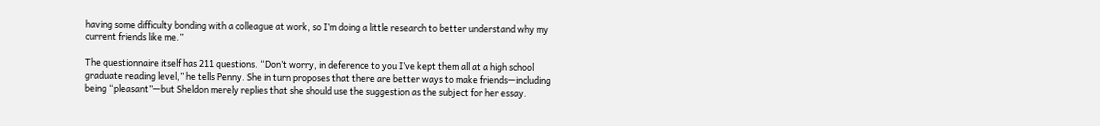having some difficulty bonding with a colleague at work, so I’m doing a little research to better understand why my current friends like me.”

The questionnaire itself has 211 questions. “Don’t worry, in deference to you I’ve kept them all at a high school graduate reading level,” he tells Penny. She in turn proposes that there are better ways to make friends—including being “pleasant”—but Sheldon merely replies that she should use the suggestion as the subject for her essay.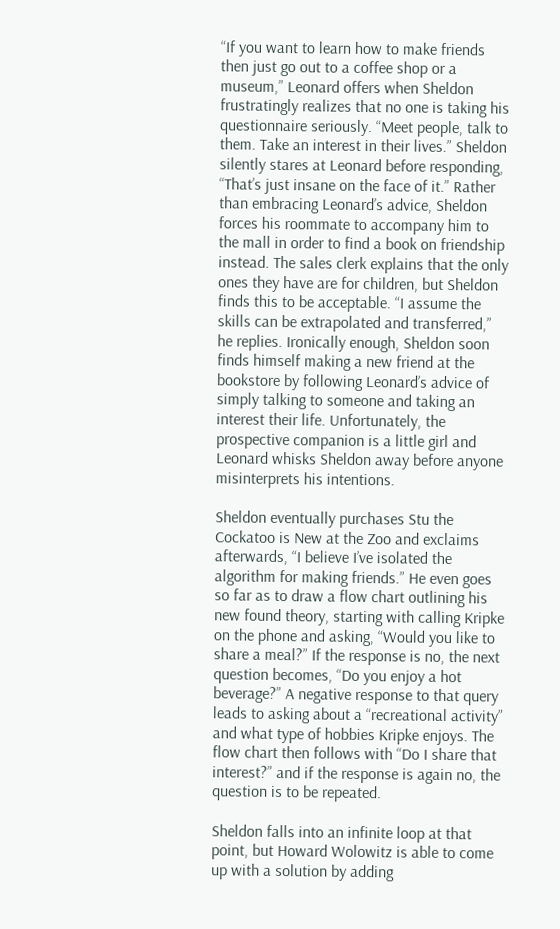“If you want to learn how to make friends then just go out to a coffee shop or a museum,” Leonard offers when Sheldon frustratingly realizes that no one is taking his questionnaire seriously. “Meet people, talk to them. Take an interest in their lives.” Sheldon silently stares at Leonard before responding, “That’s just insane on the face of it.” Rather than embracing Leonard’s advice, Sheldon forces his roommate to accompany him to the mall in order to find a book on friendship instead. The sales clerk explains that the only ones they have are for children, but Sheldon finds this to be acceptable. “I assume the skills can be extrapolated and transferred,” he replies. Ironically enough, Sheldon soon finds himself making a new friend at the bookstore by following Leonard’s advice of simply talking to someone and taking an interest their life. Unfortunately, the prospective companion is a little girl and Leonard whisks Sheldon away before anyone misinterprets his intentions.

Sheldon eventually purchases Stu the Cockatoo is New at the Zoo and exclaims afterwards, “I believe I’ve isolated the algorithm for making friends.” He even goes so far as to draw a flow chart outlining his new found theory, starting with calling Kripke on the phone and asking, “Would you like to share a meal?” If the response is no, the next question becomes, “Do you enjoy a hot beverage?” A negative response to that query leads to asking about a “recreational activity” and what type of hobbies Kripke enjoys. The flow chart then follows with “Do I share that interest?” and if the response is again no, the question is to be repeated.

Sheldon falls into an infinite loop at that point, but Howard Wolowitz is able to come up with a solution by adding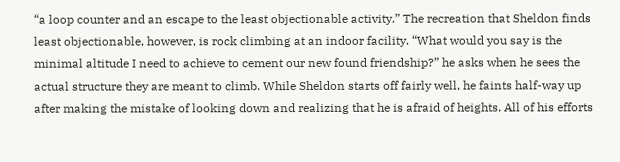“a loop counter and an escape to the least objectionable activity.” The recreation that Sheldon finds least objectionable, however, is rock climbing at an indoor facility. “What would you say is the minimal altitude I need to achieve to cement our new found friendship?” he asks when he sees the actual structure they are meant to climb. While Sheldon starts off fairly well, he faints half-way up after making the mistake of looking down and realizing that he is afraid of heights. All of his efforts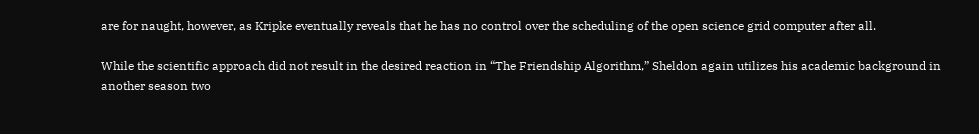are for naught, however, as Kripke eventually reveals that he has no control over the scheduling of the open science grid computer after all.

While the scientific approach did not result in the desired reaction in “The Friendship Algorithm,” Sheldon again utilizes his academic background in another season two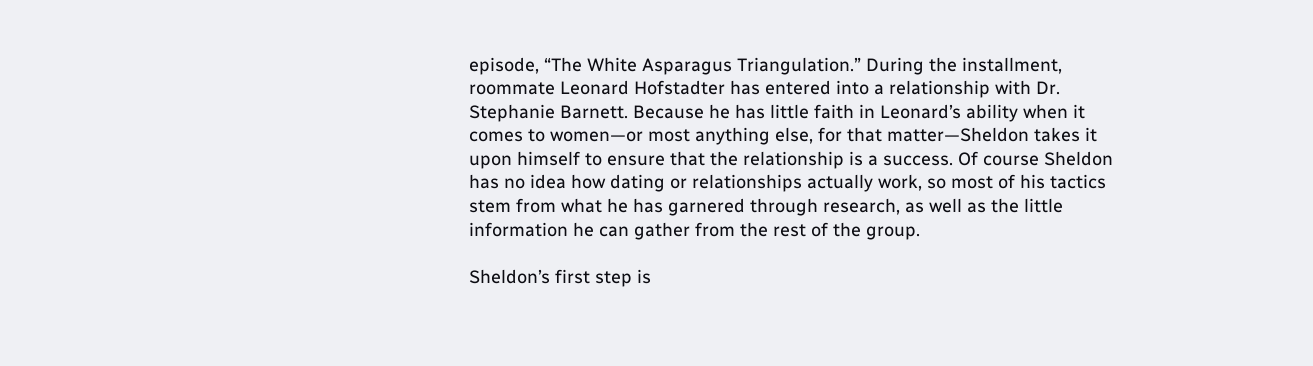episode, “The White Asparagus Triangulation.” During the installment, roommate Leonard Hofstadter has entered into a relationship with Dr. Stephanie Barnett. Because he has little faith in Leonard’s ability when it comes to women—or most anything else, for that matter—Sheldon takes it upon himself to ensure that the relationship is a success. Of course Sheldon has no idea how dating or relationships actually work, so most of his tactics stem from what he has garnered through research, as well as the little information he can gather from the rest of the group.

Sheldon’s first step is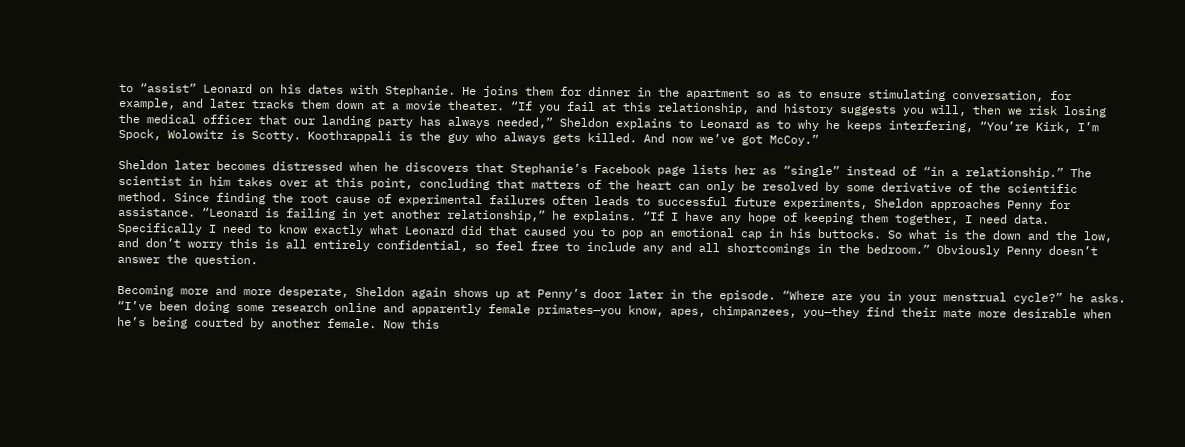to “assist” Leonard on his dates with Stephanie. He joins them for dinner in the apartment so as to ensure stimulating conversation, for example, and later tracks them down at a movie theater. “If you fail at this relationship, and history suggests you will, then we risk losing the medical officer that our landing party has always needed,” Sheldon explains to Leonard as to why he keeps interfering, “You’re Kirk, I’m Spock, Wolowitz is Scotty. Koothrappali is the guy who always gets killed. And now we’ve got McCoy.”

Sheldon later becomes distressed when he discovers that Stephanie’s Facebook page lists her as “single” instead of “in a relationship.” The scientist in him takes over at this point, concluding that matters of the heart can only be resolved by some derivative of the scientific method. Since finding the root cause of experimental failures often leads to successful future experiments, Sheldon approaches Penny for assistance. “Leonard is failing in yet another relationship,” he explains. “If I have any hope of keeping them together, I need data. Specifically I need to know exactly what Leonard did that caused you to pop an emotional cap in his buttocks. So what is the down and the low, and don’t worry this is all entirely confidential, so feel free to include any and all shortcomings in the bedroom.” Obviously Penny doesn’t answer the question.

Becoming more and more desperate, Sheldon again shows up at Penny’s door later in the episode. “Where are you in your menstrual cycle?” he asks. “I’ve been doing some research online and apparently female primates—you know, apes, chimpanzees, you—they find their mate more desirable when he’s being courted by another female. Now this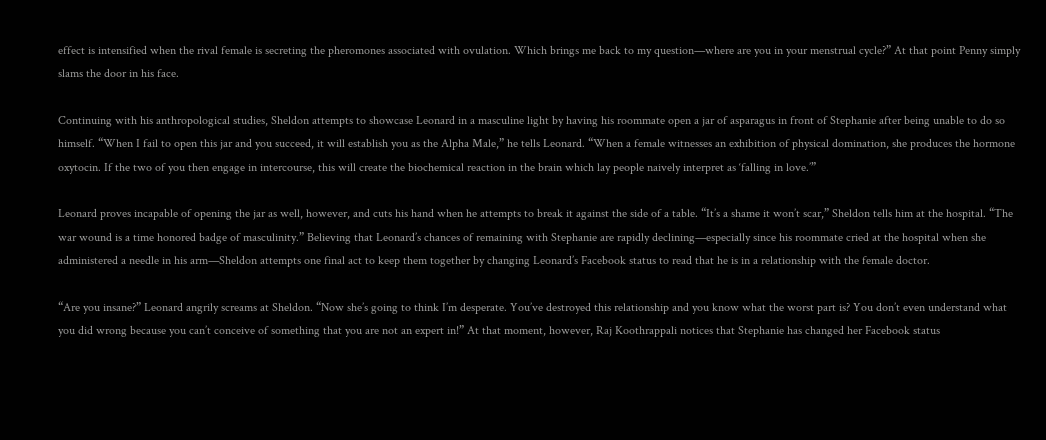effect is intensified when the rival female is secreting the pheromones associated with ovulation. Which brings me back to my question—where are you in your menstrual cycle?” At that point Penny simply slams the door in his face.

Continuing with his anthropological studies, Sheldon attempts to showcase Leonard in a masculine light by having his roommate open a jar of asparagus in front of Stephanie after being unable to do so himself. “When I fail to open this jar and you succeed, it will establish you as the Alpha Male,” he tells Leonard. “When a female witnesses an exhibition of physical domination, she produces the hormone oxytocin. If the two of you then engage in intercourse, this will create the biochemical reaction in the brain which lay people naively interpret as ‘falling in love.’”

Leonard proves incapable of opening the jar as well, however, and cuts his hand when he attempts to break it against the side of a table. “It’s a shame it won’t scar,” Sheldon tells him at the hospital. “The war wound is a time honored badge of masculinity.” Believing that Leonard’s chances of remaining with Stephanie are rapidly declining—especially since his roommate cried at the hospital when she administered a needle in his arm—Sheldon attempts one final act to keep them together by changing Leonard’s Facebook status to read that he is in a relationship with the female doctor.

“Are you insane?” Leonard angrily screams at Sheldon. “Now she’s going to think I’m desperate. You’ve destroyed this relationship and you know what the worst part is? You don’t even understand what you did wrong because you can’t conceive of something that you are not an expert in!” At that moment, however, Raj Koothrappali notices that Stephanie has changed her Facebook status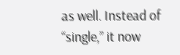as well. Instead of “single,” it now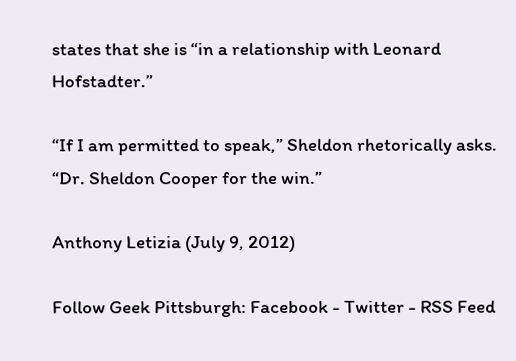states that she is “in a relationship with Leonard Hofstadter.”

“If I am permitted to speak,” Sheldon rhetorically asks. “Dr. Sheldon Cooper for the win.”

Anthony Letizia (July 9, 2012)

Follow Geek Pittsburgh: Facebook - Twitter - RSS Feed